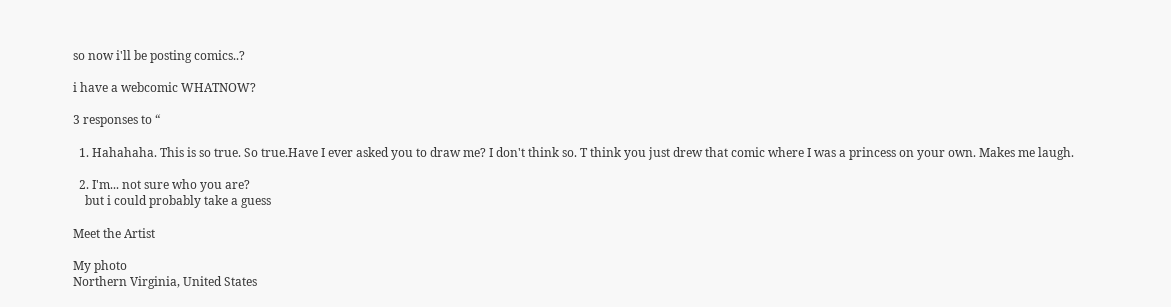so now i'll be posting comics..?

i have a webcomic WHATNOW?

3 responses to “

  1. Hahahaha. This is so true. So true.Have I ever asked you to draw me? I don't think so. T think you just drew that comic where I was a princess on your own. Makes me laugh.

  2. I'm... not sure who you are?
    but i could probably take a guess

Meet the Artist

My photo
Northern Virginia, United States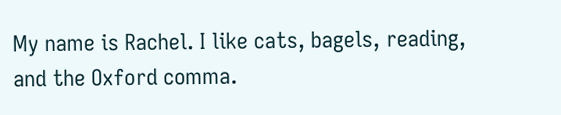My name is Rachel. I like cats, bagels, reading, and the Oxford comma.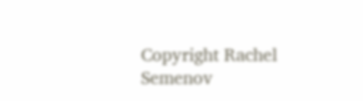Copyright Rachel Semenov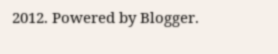2012. Powered by Blogger.